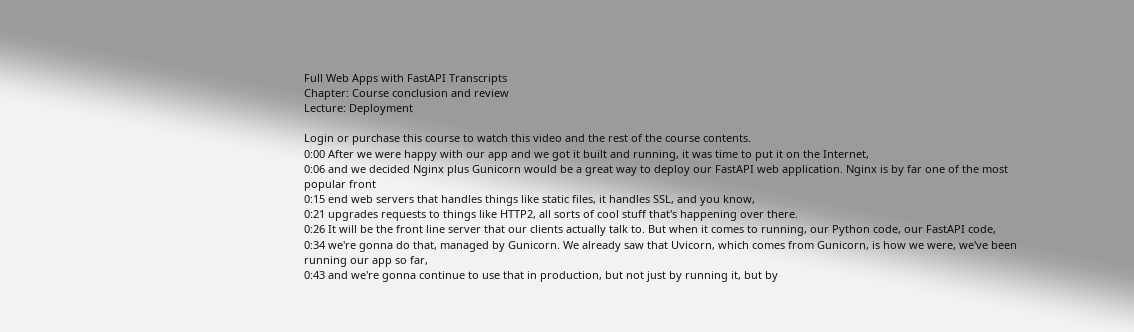Full Web Apps with FastAPI Transcripts
Chapter: Course conclusion and review
Lecture: Deployment

Login or purchase this course to watch this video and the rest of the course contents.
0:00 After we were happy with our app and we got it built and running, it was time to put it on the Internet,
0:06 and we decided Nginx plus Gunicorn would be a great way to deploy our FastAPI web application. Nginx is by far one of the most popular front
0:15 end web servers that handles things like static files, it handles SSL, and you know,
0:21 upgrades requests to things like HTTP2, all sorts of cool stuff that's happening over there.
0:26 It will be the front line server that our clients actually talk to. But when it comes to running, our Python code, our FastAPI code,
0:34 we're gonna do that, managed by Gunicorn. We already saw that Uvicorn, which comes from Gunicorn, is how we were, we've been running our app so far,
0:43 and we're gonna continue to use that in production, but not just by running it, but by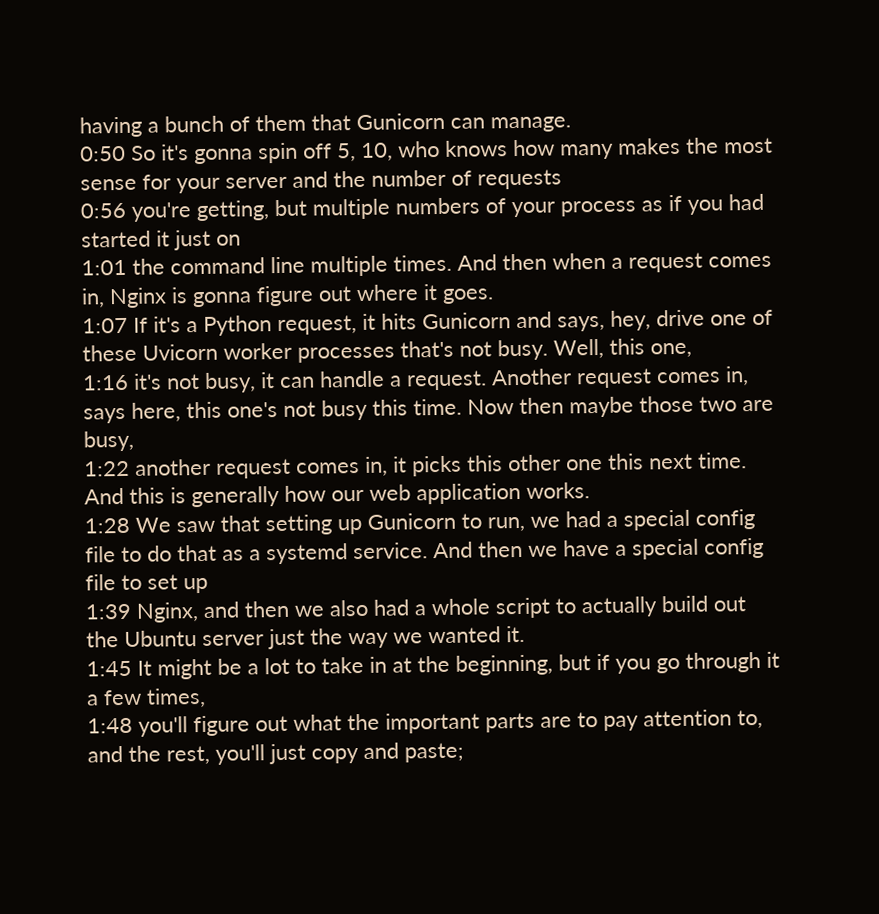having a bunch of them that Gunicorn can manage.
0:50 So it's gonna spin off 5, 10, who knows how many makes the most sense for your server and the number of requests
0:56 you're getting, but multiple numbers of your process as if you had started it just on
1:01 the command line multiple times. And then when a request comes in, Nginx is gonna figure out where it goes.
1:07 If it's a Python request, it hits Gunicorn and says, hey, drive one of these Uvicorn worker processes that's not busy. Well, this one,
1:16 it's not busy, it can handle a request. Another request comes in, says here, this one's not busy this time. Now then maybe those two are busy,
1:22 another request comes in, it picks this other one this next time. And this is generally how our web application works.
1:28 We saw that setting up Gunicorn to run, we had a special config file to do that as a systemd service. And then we have a special config file to set up
1:39 Nginx, and then we also had a whole script to actually build out the Ubuntu server just the way we wanted it.
1:45 It might be a lot to take in at the beginning, but if you go through it a few times,
1:48 you'll figure out what the important parts are to pay attention to, and the rest, you'll just copy and paste;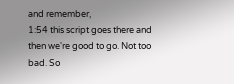and remember,
1:54 this script goes there and then we're good to go. Not too bad. So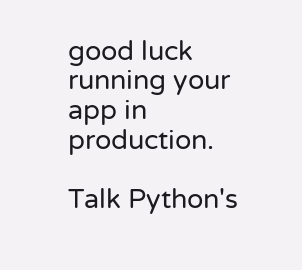good luck running your app in production.

Talk Python's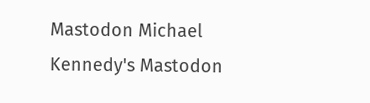Mastodon Michael Kennedy's Mastodon